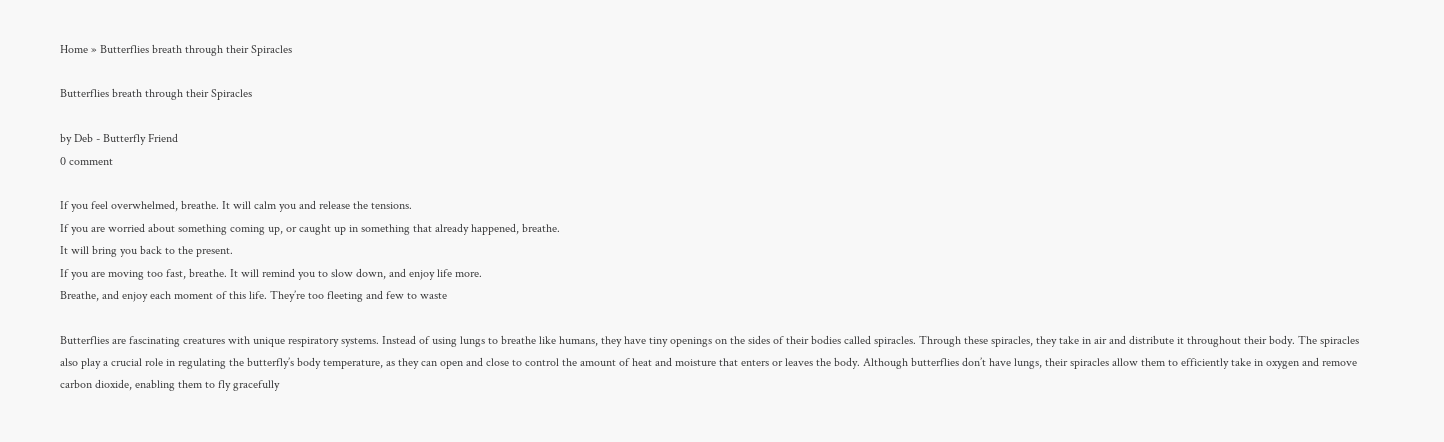Home » Butterflies breath through their Spiracles

Butterflies breath through their Spiracles

by Deb - Butterfly Friend
0 comment

If you feel overwhelmed, breathe. It will calm you and release the tensions.
If you are worried about something coming up, or caught up in something that already happened, breathe.
It will bring you back to the present.
If you are moving too fast, breathe. It will remind you to slow down, and enjoy life more.
Breathe, and enjoy each moment of this life. They’re too fleeting and few to waste

Butterflies are fascinating creatures with unique respiratory systems. Instead of using lungs to breathe like humans, they have tiny openings on the sides of their bodies called spiracles. Through these spiracles, they take in air and distribute it throughout their body. The spiracles also play a crucial role in regulating the butterfly’s body temperature, as they can open and close to control the amount of heat and moisture that enters or leaves the body. Although butterflies don’t have lungs, their spiracles allow them to efficiently take in oxygen and remove carbon dioxide, enabling them to fly gracefully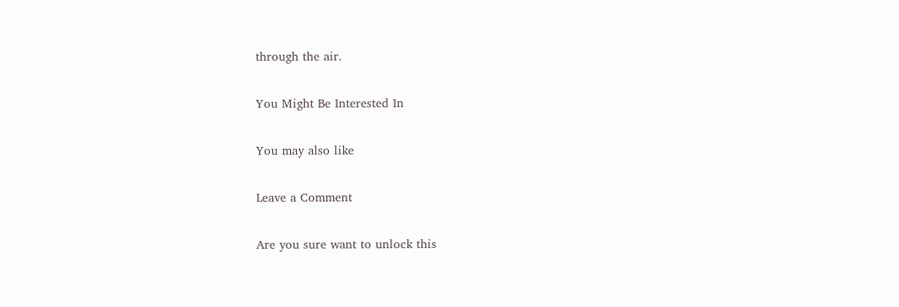through the air.

You Might Be Interested In

You may also like

Leave a Comment

Are you sure want to unlock this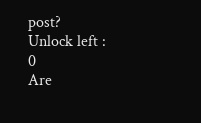post?
Unlock left : 0
Are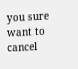you sure want to cancel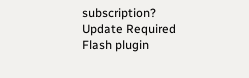subscription?
Update Required Flash plugin